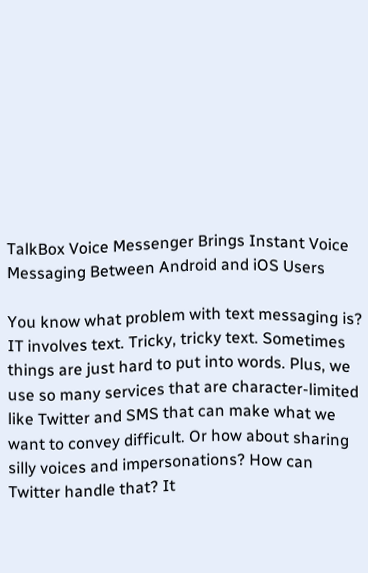TalkBox Voice Messenger Brings Instant Voice Messaging Between Android and iOS Users

You know what problem with text messaging is? IT involves text. Tricky, tricky text. Sometimes things are just hard to put into words. Plus, we use so many services that are character-limited like Twitter and SMS that can make what we want to convey difficult. Or how about sharing silly voices and impersonations? How can Twitter handle that? It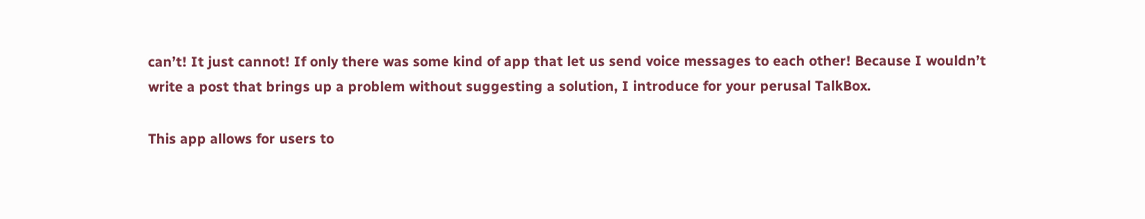can’t! It just cannot! If only there was some kind of app that let us send voice messages to each other! Because I wouldn’t write a post that brings up a problem without suggesting a solution, I introduce for your perusal TalkBox.

This app allows for users to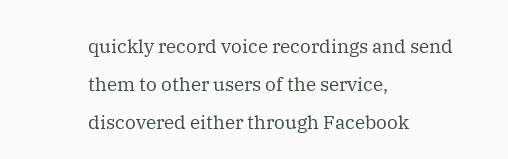quickly record voice recordings and send them to other users of the service, discovered either through Facebook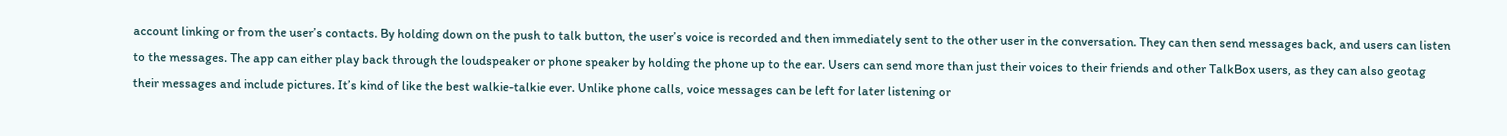account linking or from the user’s contacts. By holding down on the push to talk button, the user’s voice is recorded and then immediately sent to the other user in the conversation. They can then send messages back, and users can listen to the messages. The app can either play back through the loudspeaker or phone speaker by holding the phone up to the ear. Users can send more than just their voices to their friends and other TalkBox users, as they can also geotag their messages and include pictures. It’s kind of like the best walkie-talkie ever. Unlike phone calls, voice messages can be left for later listening or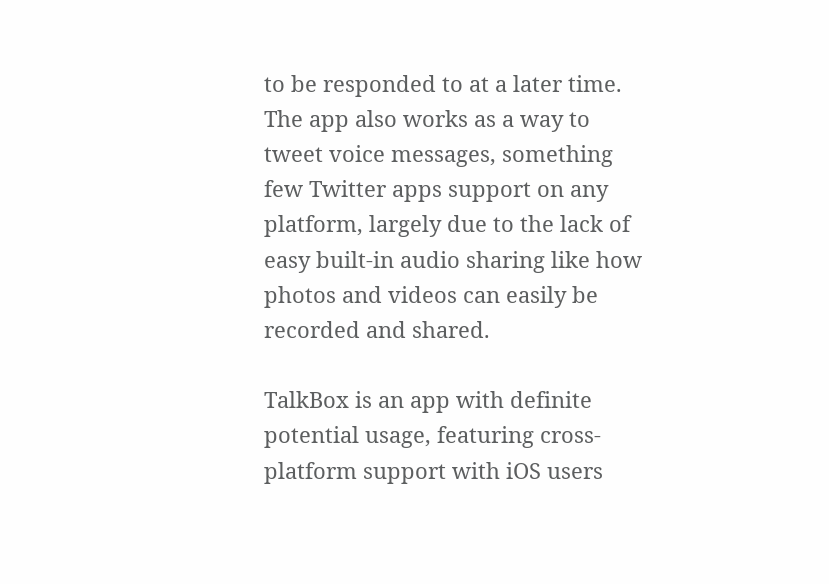to be responded to at a later time. The app also works as a way to tweet voice messages, something few Twitter apps support on any platform, largely due to the lack of easy built-in audio sharing like how photos and videos can easily be recorded and shared.

TalkBox is an app with definite potential usage, featuring cross-platform support with iOS users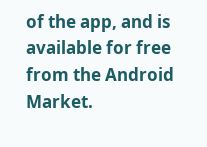of the app, and is available for free from the Android Market.